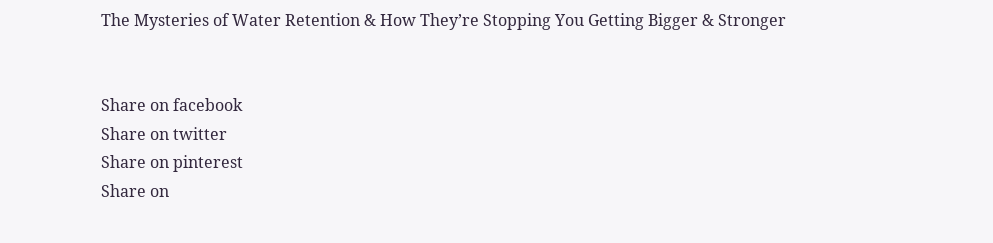The Mysteries of Water Retention & How They’re Stopping You Getting Bigger & Stronger


Share on facebook
Share on twitter
Share on pinterest
Share on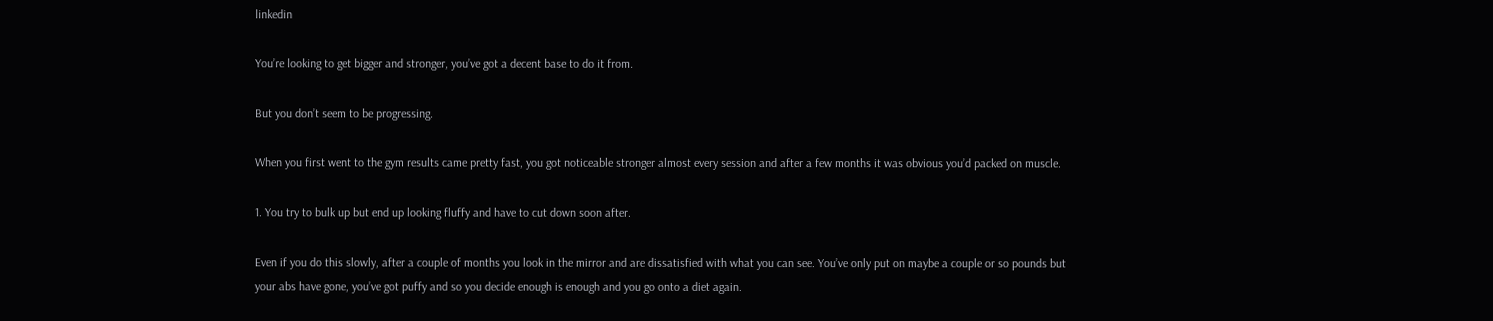linkedin

You’re looking to get bigger and stronger, you’ve got a decent base to do it from.

But you don’t seem to be progressing.

When you first went to the gym results came pretty fast, you got noticeable stronger almost every session and after a few months it was obvious you’d packed on muscle.

1. You try to bulk up but end up looking fluffy and have to cut down soon after.

Even if you do this slowly, after a couple of months you look in the mirror and are dissatisfied with what you can see. You’ve only put on maybe a couple or so pounds but your abs have gone, you’ve got puffy and so you decide enough is enough and you go onto a diet again.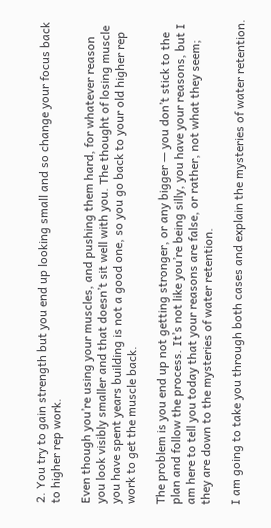2. You try to gain strength but you end up looking small and so change your focus back to higher rep work.

Even though you’re using your muscles, and pushing them hard, for whatever reason you look visibly smaller and that doesn’t sit well with you. The thought of losing muscle you have spent years building is not a good one, so you go back to your old higher rep work to get the muscle back.

The problem is you end up not getting stronger, or any bigger — you don’t stick to the plan and follow the process. It’s not like you’re being silly, you have your reasons, but I am here to tell you today that your reasons are false, or rather, not what they seem; they are down to the mysteries of water retention.

I am going to take you through both cases and explain the mysteries of water retention.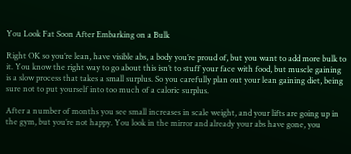You Look Fat Soon After Embarking on a Bulk

Right OK so you’re lean, have visible abs, a body you’re proud of, but you want to add more bulk to it. You know the right way to go about this isn’t to stuff your face with food, but muscle gaining is a slow process that takes a small surplus. So you carefully plan out your lean gaining diet, being sure not to put yourself into too much of a caloric surplus.

After a number of months you see small increases in scale weight, and your lifts are going up in the gym, but you’re not happy. You look in the mirror and already your abs have gone, you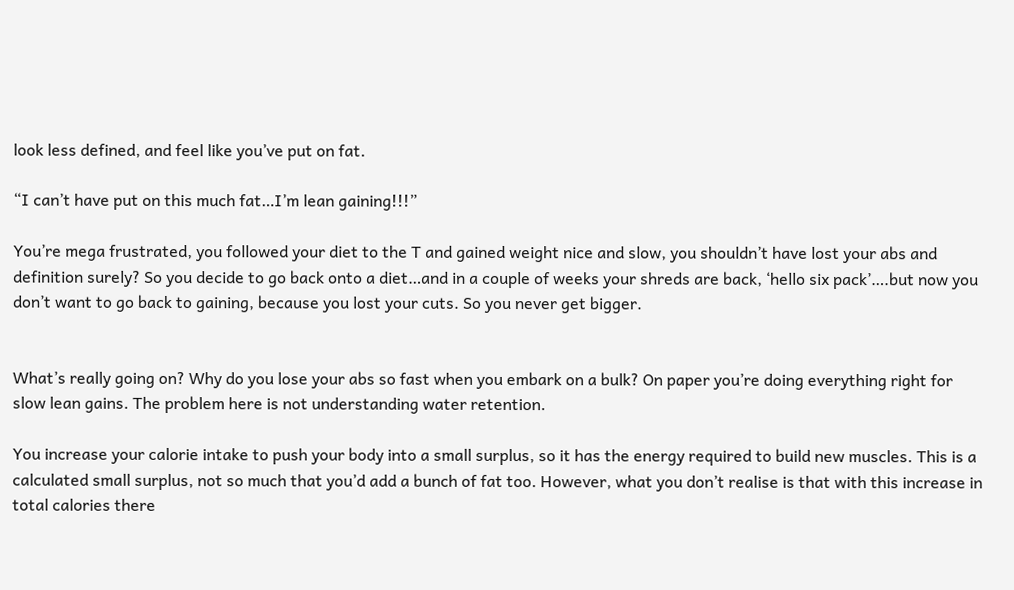look less defined, and feel like you’ve put on fat.

“I can’t have put on this much fat…I’m lean gaining!!!”

You’re mega frustrated, you followed your diet to the T and gained weight nice and slow, you shouldn’t have lost your abs and definition surely? So you decide to go back onto a diet…and in a couple of weeks your shreds are back, ‘hello six pack’….but now you don’t want to go back to gaining, because you lost your cuts. So you never get bigger.


What’s really going on? Why do you lose your abs so fast when you embark on a bulk? On paper you’re doing everything right for slow lean gains. The problem here is not understanding water retention.

You increase your calorie intake to push your body into a small surplus, so it has the energy required to build new muscles. This is a calculated small surplus, not so much that you’d add a bunch of fat too. However, what you don’t realise is that with this increase in total calories there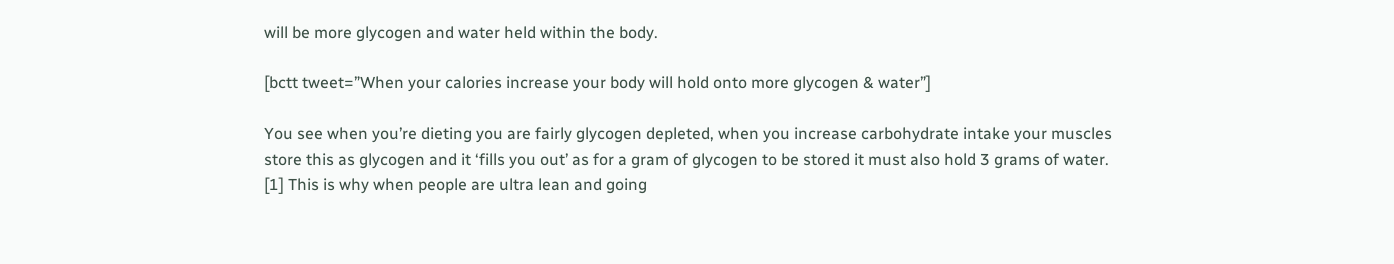will be more glycogen and water held within the body.

[bctt tweet=”When your calories increase your body will hold onto more glycogen & water”]

You see when you’re dieting you are fairly glycogen depleted, when you increase carbohydrate intake your muscles store this as glycogen and it ‘fills you out’ as for a gram of glycogen to be stored it must also hold 3 grams of water. [1] This is why when people are ultra lean and going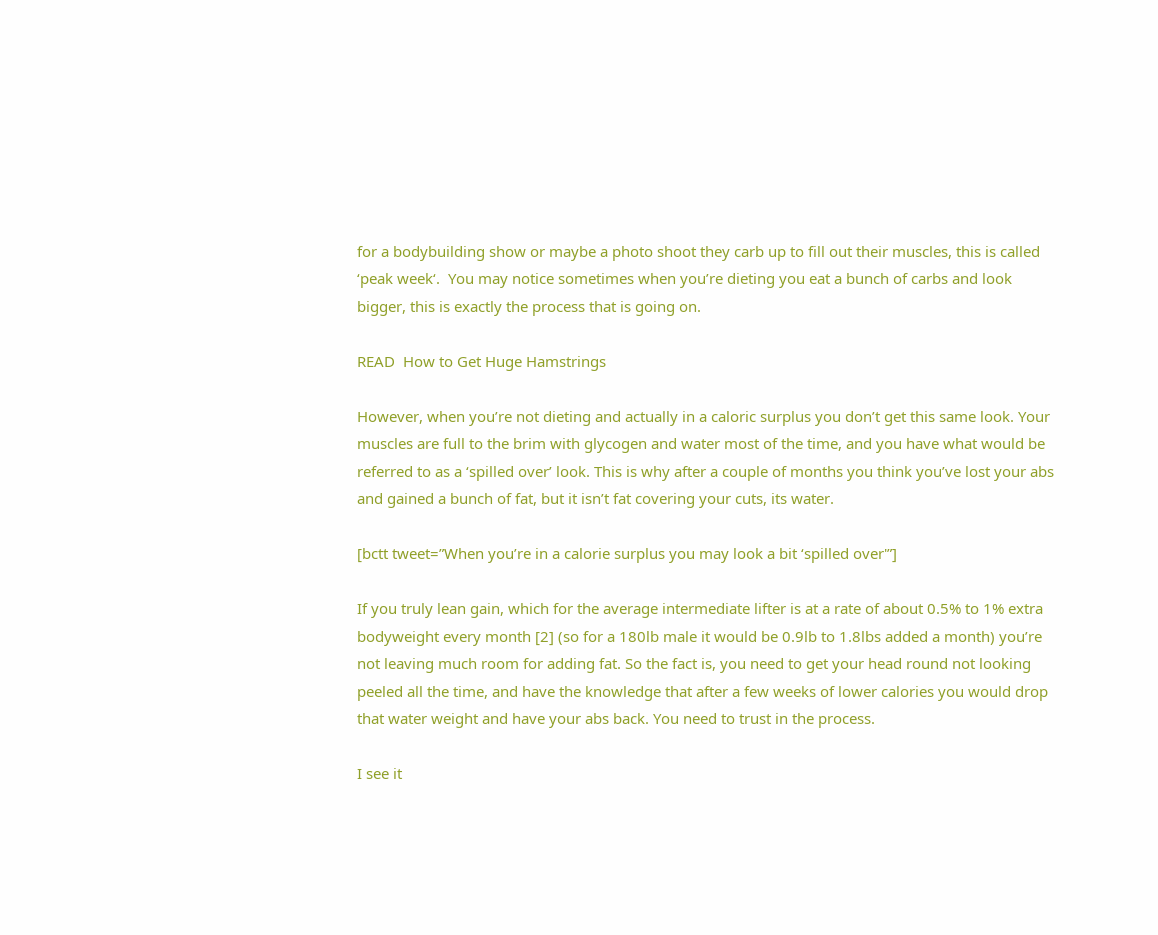for a bodybuilding show or maybe a photo shoot they carb up to fill out their muscles, this is called ‘peak week‘.  You may notice sometimes when you’re dieting you eat a bunch of carbs and look bigger, this is exactly the process that is going on.

READ  How to Get Huge Hamstrings

However, when you’re not dieting and actually in a caloric surplus you don’t get this same look. Your muscles are full to the brim with glycogen and water most of the time, and you have what would be referred to as a ‘spilled over’ look. This is why after a couple of months you think you’ve lost your abs and gained a bunch of fat, but it isn’t fat covering your cuts, its water.

[bctt tweet=”When you’re in a calorie surplus you may look a bit ‘spilled over'”]

If you truly lean gain, which for the average intermediate lifter is at a rate of about 0.5% to 1% extra bodyweight every month [2] (so for a 180lb male it would be 0.9lb to 1.8lbs added a month) you’re not leaving much room for adding fat. So the fact is, you need to get your head round not looking peeled all the time, and have the knowledge that after a few weeks of lower calories you would drop that water weight and have your abs back. You need to trust in the process.

I see it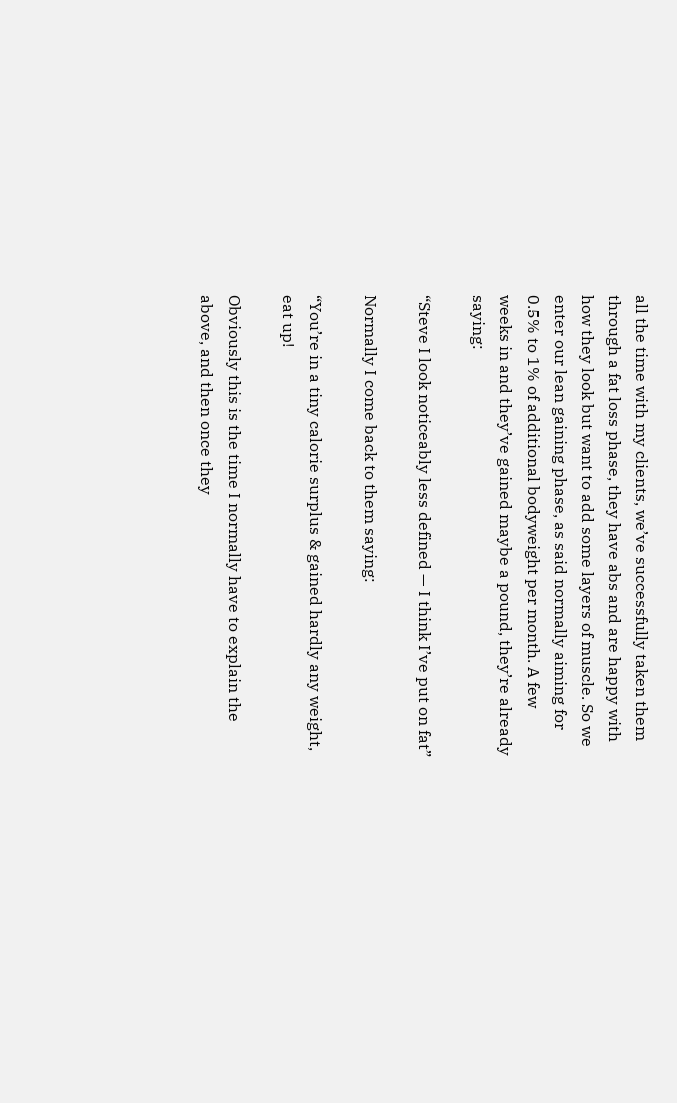all the time with my clients, we’ve successfully taken them through a fat loss phase, they have abs and are happy with how they look but want to add some layers of muscle. So we enter our lean gaining phase, as said normally aiming for 0.5% to 1% of additional bodyweight per month. A few weeks in and they’ve gained maybe a pound, they’re already saying:

“Steve I look noticeably less defined — I think I’ve put on fat”

Normally I come back to them saying:

“You’re in a tiny calorie surplus & gained hardly any weight, eat up!

Obviously this is the time I normally have to explain the above, and then once they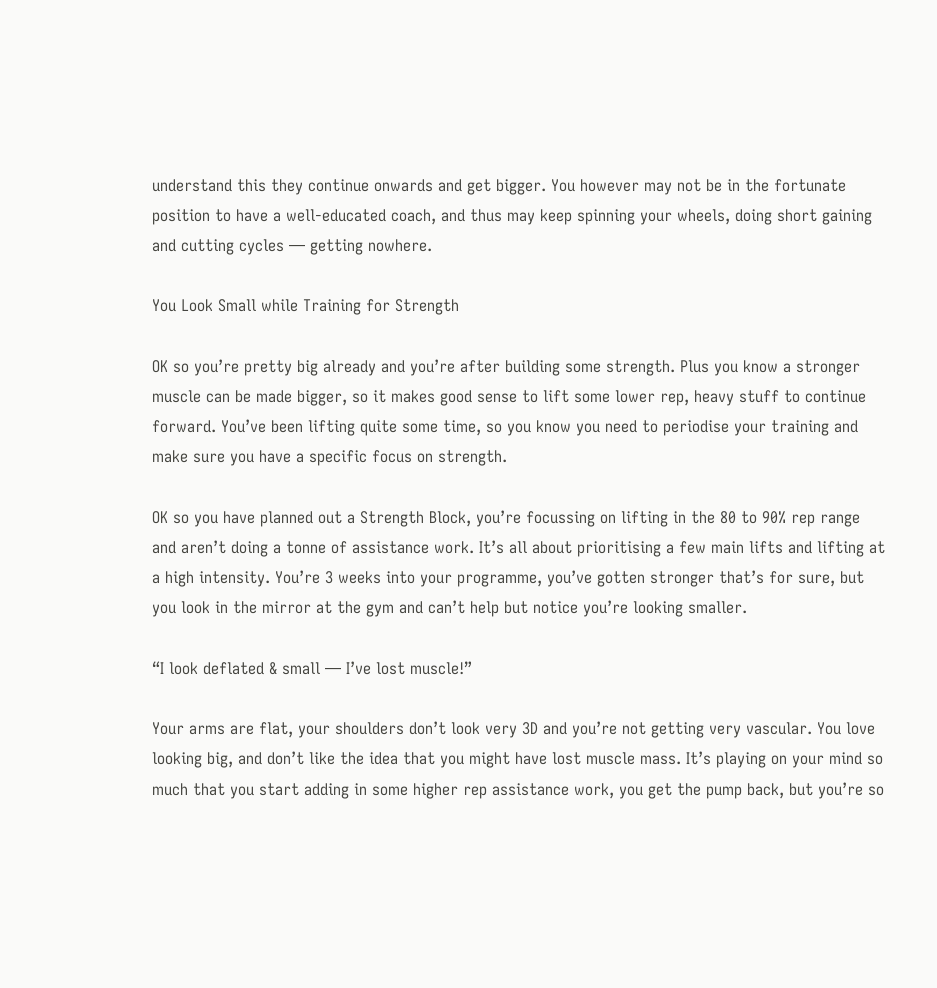understand this they continue onwards and get bigger. You however may not be in the fortunate position to have a well-educated coach, and thus may keep spinning your wheels, doing short gaining and cutting cycles — getting nowhere.

You Look Small while Training for Strength

OK so you’re pretty big already and you’re after building some strength. Plus you know a stronger muscle can be made bigger, so it makes good sense to lift some lower rep, heavy stuff to continue forward. You’ve been lifting quite some time, so you know you need to periodise your training and make sure you have a specific focus on strength.

OK so you have planned out a Strength Block, you’re focussing on lifting in the 80 to 90% rep range and aren’t doing a tonne of assistance work. It’s all about prioritising a few main lifts and lifting at a high intensity. You’re 3 weeks into your programme, you’ve gotten stronger that’s for sure, but you look in the mirror at the gym and can’t help but notice you’re looking smaller.

“I look deflated & small — I’ve lost muscle!”

Your arms are flat, your shoulders don’t look very 3D and you’re not getting very vascular. You love looking big, and don’t like the idea that you might have lost muscle mass. It’s playing on your mind so much that you start adding in some higher rep assistance work, you get the pump back, but you’re so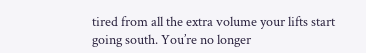tired from all the extra volume your lifts start going south. You’re no longer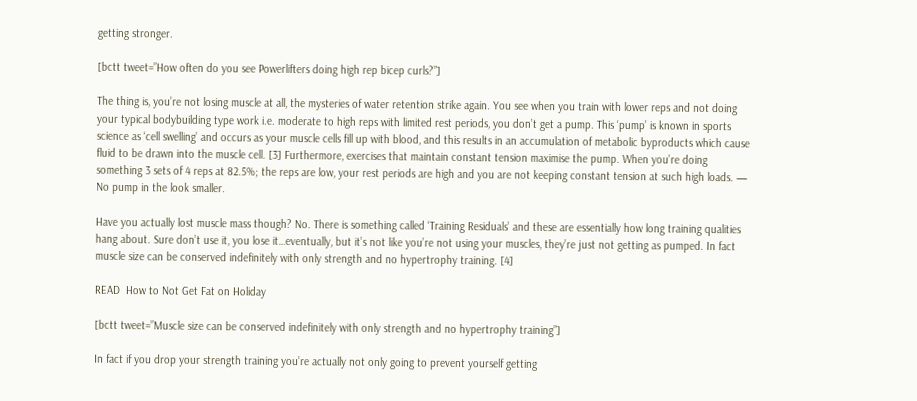getting stronger.

[bctt tweet=”How often do you see Powerlifters doing high rep bicep curls?”]

The thing is, you’re not losing muscle at all, the mysteries of water retention strike again. You see when you train with lower reps and not doing your typical bodybuilding type work i.e. moderate to high reps with limited rest periods, you don’t get a pump. This ‘pump’ is known in sports science as ‘cell swelling’ and occurs as your muscle cells fill up with blood, and this results in an accumulation of metabolic byproducts which cause fluid to be drawn into the muscle cell. [3] Furthermore, exercises that maintain constant tension maximise the pump. When you’re doing something 3 sets of 4 reps at 82.5%; the reps are low, your rest periods are high and you are not keeping constant tension at such high loads. — No pump in the look smaller.

Have you actually lost muscle mass though? No. There is something called ‘Training Residuals’ and these are essentially how long training qualities hang about. Sure don’t use it, you lose it…eventually, but it’s not like you’re not using your muscles, they’re just not getting as pumped. In fact muscle size can be conserved indefinitely with only strength and no hypertrophy training. [4]

READ  How to Not Get Fat on Holiday

[bctt tweet=”Muscle size can be conserved indefinitely with only strength and no hypertrophy training”]

In fact if you drop your strength training you’re actually not only going to prevent yourself getting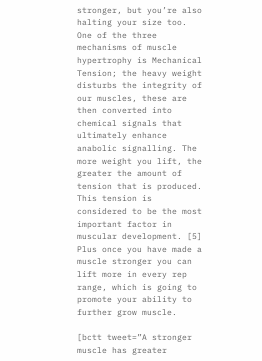stronger, but you’re also halting your size too. One of the three mechanisms of muscle hypertrophy is Mechanical Tension; the heavy weight disturbs the integrity of our muscles, these are then converted into chemical signals that ultimately enhance anabolic signalling. The more weight you lift, the greater the amount of tension that is produced. This tension is considered to be the most important factor in muscular development. [5] Plus once you have made a muscle stronger you can lift more in every rep range, which is going to promote your ability to further grow muscle.

[bctt tweet=”A stronger muscle has greater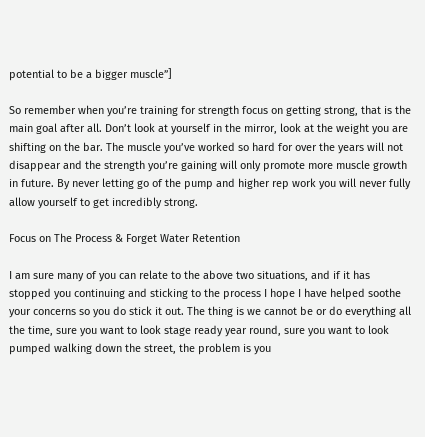potential to be a bigger muscle”]

So remember when you’re training for strength focus on getting strong, that is the main goal after all. Don’t look at yourself in the mirror, look at the weight you are shifting on the bar. The muscle you’ve worked so hard for over the years will not disappear and the strength you’re gaining will only promote more muscle growth in future. By never letting go of the pump and higher rep work you will never fully allow yourself to get incredibly strong.

Focus on The Process & Forget Water Retention

I am sure many of you can relate to the above two situations, and if it has stopped you continuing and sticking to the process I hope I have helped soothe your concerns so you do stick it out. The thing is we cannot be or do everything all the time, sure you want to look stage ready year round, sure you want to look pumped walking down the street, the problem is you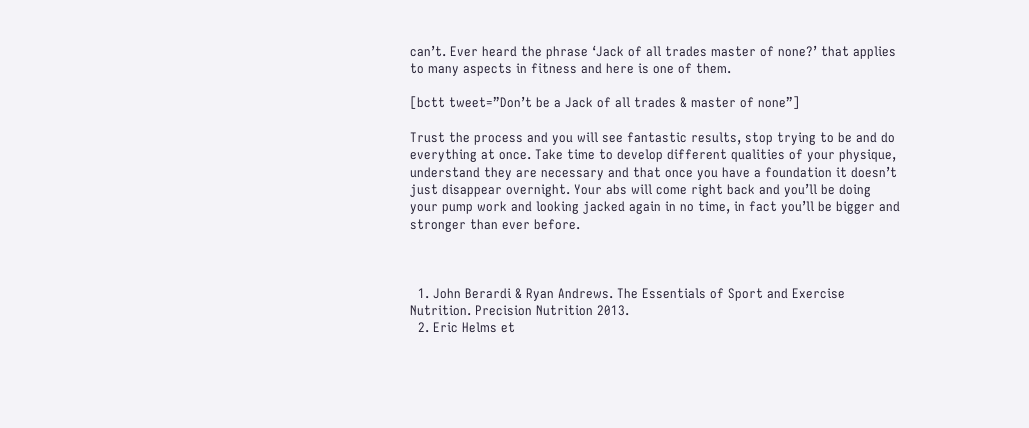can’t. Ever heard the phrase ‘Jack of all trades master of none?’ that applies to many aspects in fitness and here is one of them.

[bctt tweet=”Don’t be a Jack of all trades & master of none”]

Trust the process and you will see fantastic results, stop trying to be and do everything at once. Take time to develop different qualities of your physique, understand they are necessary and that once you have a foundation it doesn’t just disappear overnight. Your abs will come right back and you’ll be doing your pump work and looking jacked again in no time, in fact you’ll be bigger and stronger than ever before.



  1. John Berardi & Ryan Andrews. The Essentials of Sport and Exercise Nutrition. Precision Nutrition 2013.
  2. Eric Helms et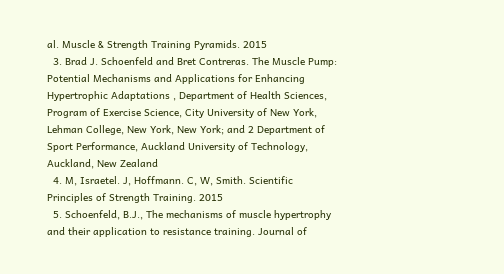al. Muscle & Strength Training Pyramids. 2015
  3. Brad J. Schoenfeld and Bret Contreras. The Muscle Pump: Potential Mechanisms and Applications for Enhancing Hypertrophic Adaptations , Department of Health Sciences, Program of Exercise Science, City University of New York, Lehman College, New York, New York; and 2 Department of Sport Performance, Auckland University of Technology, Auckland, New Zealand
  4. M, Israetel. J, Hoffmann. C, W, Smith. Scientific Principles of Strength Training. 2015
  5. Schoenfeld, B.J., The mechanisms of muscle hypertrophy and their application to resistance training. Journal of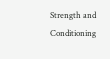Strength and Conditioning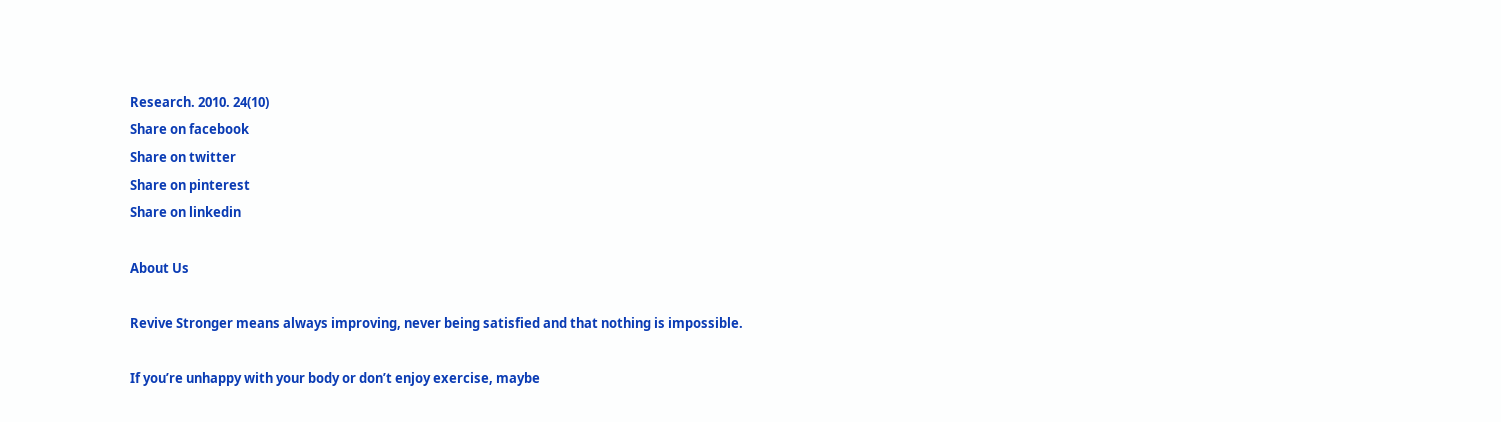Research. 2010. 24(10)
Share on facebook
Share on twitter
Share on pinterest
Share on linkedin

About Us

Revive Stronger means always improving, never being satisfied and that nothing is impossible.

If you’re unhappy with your body or don’t enjoy exercise, maybe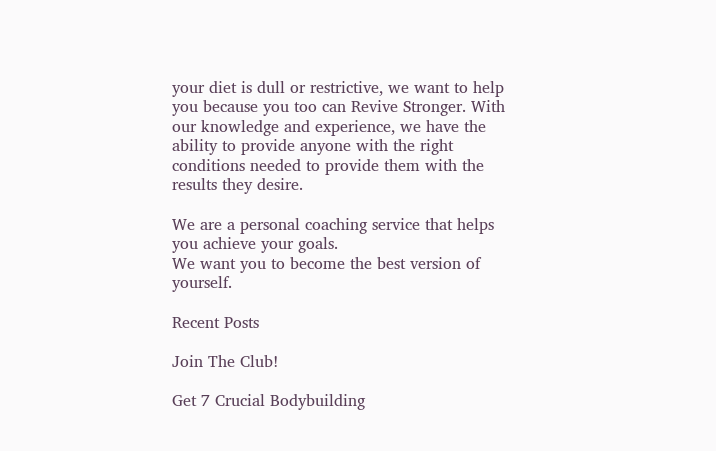your diet is dull or restrictive, we want to help you because you too can Revive Stronger. With our knowledge and experience, we have the ability to provide anyone with the right conditions needed to provide them with the results they desire.

We are a personal coaching service that helps you achieve your goals.
We want you to become the best version of yourself.

Recent Posts

Join The Club!

Get 7 Crucial Bodybuilding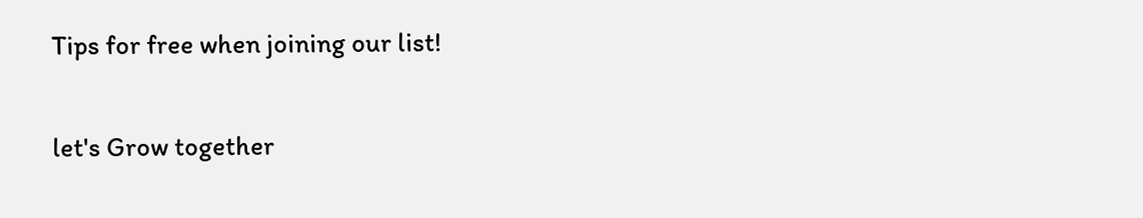Tips for free when joining our list!

let's Grow together